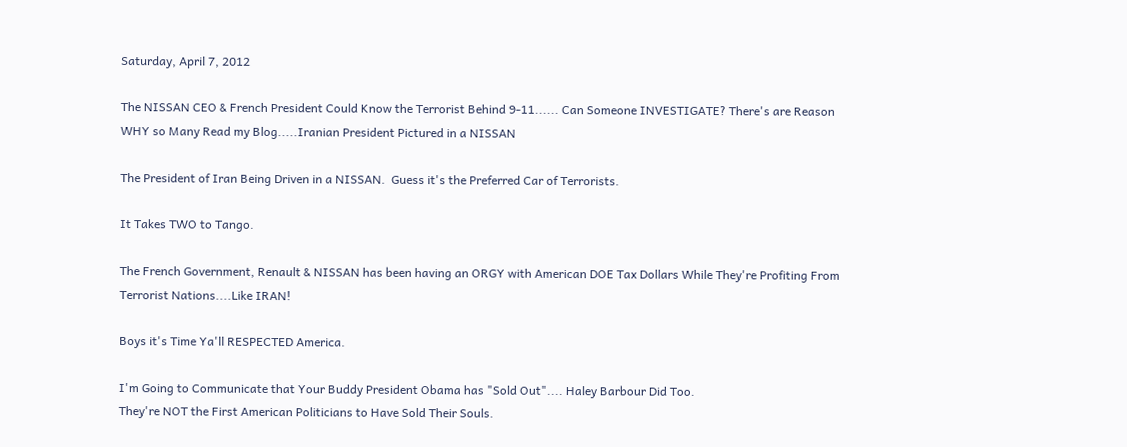Saturday, April 7, 2012

The NISSAN CEO & French President Could Know the Terrorist Behind 9-11...... Can Someone INVESTIGATE? There's are Reason WHY so Many Read my Blog.....Iranian President Pictured in a NISSAN

The President of Iran Being Driven in a NISSAN.  Guess it's the Preferred Car of Terrorists.

It Takes TWO to Tango.

The French Government, Renault & NISSAN has been having an ORGY with American DOE Tax Dollars While They're Profiting From Terrorist Nations....Like IRAN!

Boys it's Time Ya'll RESPECTED America.

I'm Going to Communicate that Your Buddy President Obama has "Sold Out".... Haley Barbour Did Too.
They're NOT the First American Politicians to Have Sold Their Souls.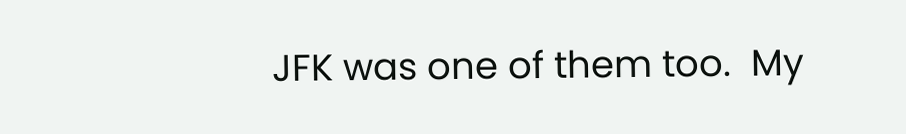JFK was one of them too.  My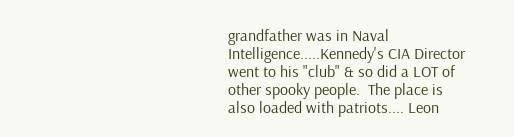grandfather was in Naval Intelligence.....Kennedy's CIA Director went to his "club" & so did a LOT of other spooky people.  The place is also loaded with patriots.... Leon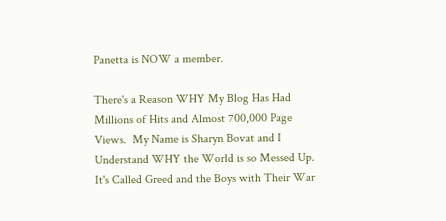Panetta is NOW a member.

There's a Reason WHY My Blog Has Had Millions of Hits and Almost 700,000 Page Views.  My Name is Sharyn Bovat and I Understand WHY the World is so Messed Up.   It's Called Greed and the Boys with Their War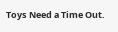Toys Need a Time Out.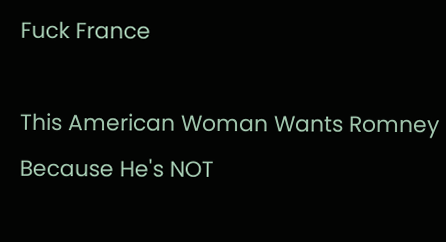Fuck France

This American Woman Wants Romney Because He's NOT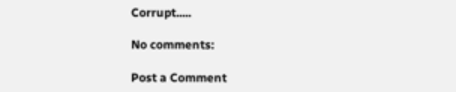Corrupt.....

No comments:

Post a Comment